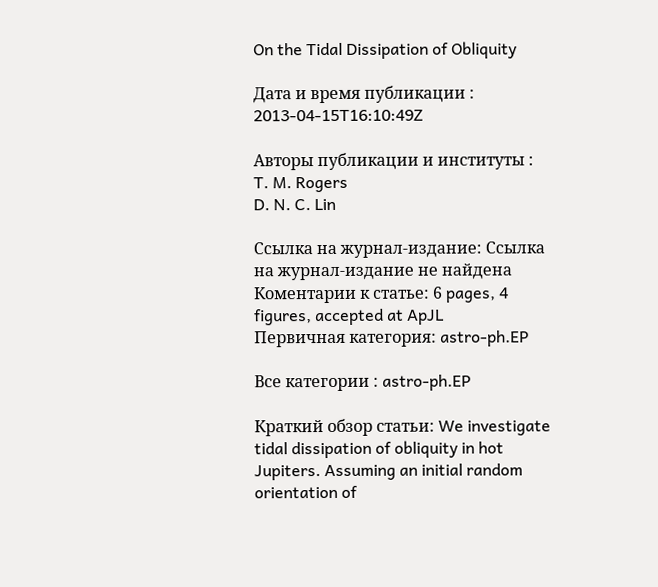On the Tidal Dissipation of Obliquity

Дата и время публикации : 2013-04-15T16:10:49Z

Авторы публикации и институты :
T. M. Rogers
D. N. C. Lin

Ссылка на журнал-издание: Ссылка на журнал-издание не найдена
Коментарии к cтатье: 6 pages, 4 figures, accepted at ApJL
Первичная категория: astro-ph.EP

Все категории : astro-ph.EP

Краткий обзор статьи: We investigate tidal dissipation of obliquity in hot Jupiters. Assuming an initial random orientation of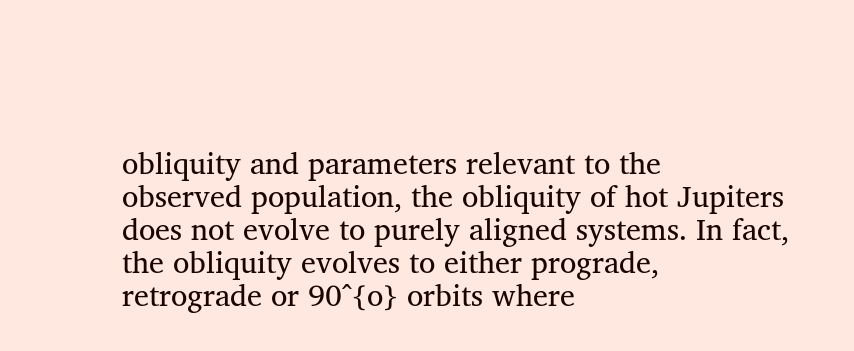obliquity and parameters relevant to the observed population, the obliquity of hot Jupiters does not evolve to purely aligned systems. In fact, the obliquity evolves to either prograde, retrograde or 90^{o} orbits where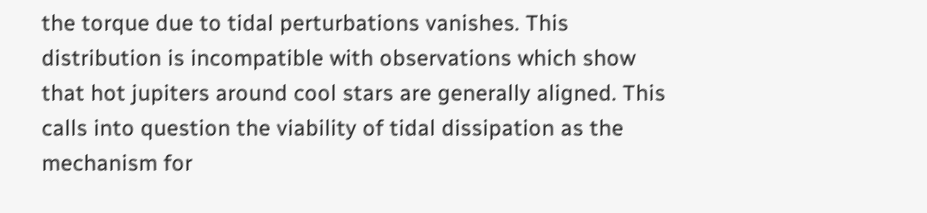the torque due to tidal perturbations vanishes. This distribution is incompatible with observations which show that hot jupiters around cool stars are generally aligned. This calls into question the viability of tidal dissipation as the mechanism for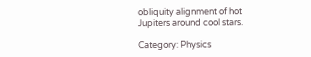obliquity alignment of hot Jupiters around cool stars.

Category: Physics